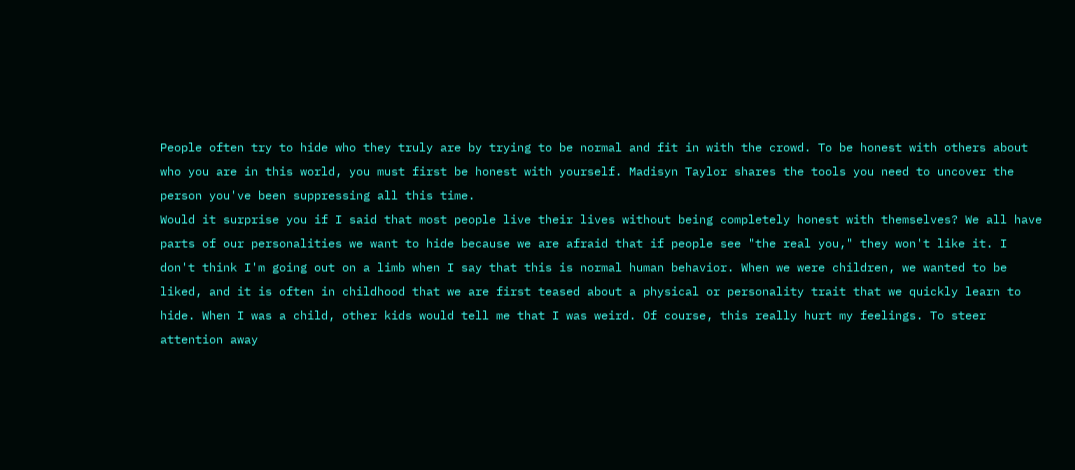People often try to hide who they truly are by trying to be normal and fit in with the crowd. To be honest with others about who you are in this world, you must first be honest with yourself. Madisyn Taylor shares the tools you need to uncover the person you've been suppressing all this time.
Would it surprise you if I said that most people live their lives without being completely honest with themselves? We all have parts of our personalities we want to hide because we are afraid that if people see "the real you," they won't like it. I don't think I'm going out on a limb when I say that this is normal human behavior. When we were children, we wanted to be liked, and it is often in childhood that we are first teased about a physical or personality trait that we quickly learn to hide. When I was a child, other kids would tell me that I was weird. Of course, this really hurt my feelings. To steer attention away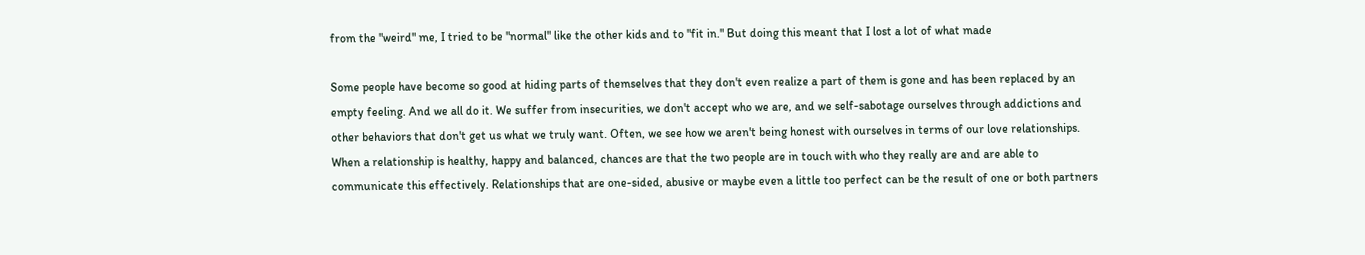from the "weird" me, I tried to be "normal" like the other kids and to "fit in." But doing this meant that I lost a lot of what made

Some people have become so good at hiding parts of themselves that they don't even realize a part of them is gone and has been replaced by an empty feeling. And we all do it. We suffer from insecurities, we don't accept who we are, and we self-sabotage ourselves through addictions and other behaviors that don't get us what we truly want. Often, we see how we aren't being honest with ourselves in terms of our love relationships. When a relationship is healthy, happy and balanced, chances are that the two people are in touch with who they really are and are able to communicate this effectively. Relationships that are one-sided, abusive or maybe even a little too perfect can be the result of one or both partners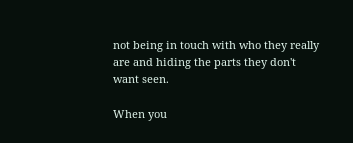not being in touch with who they really are and hiding the parts they don't want seen.

When you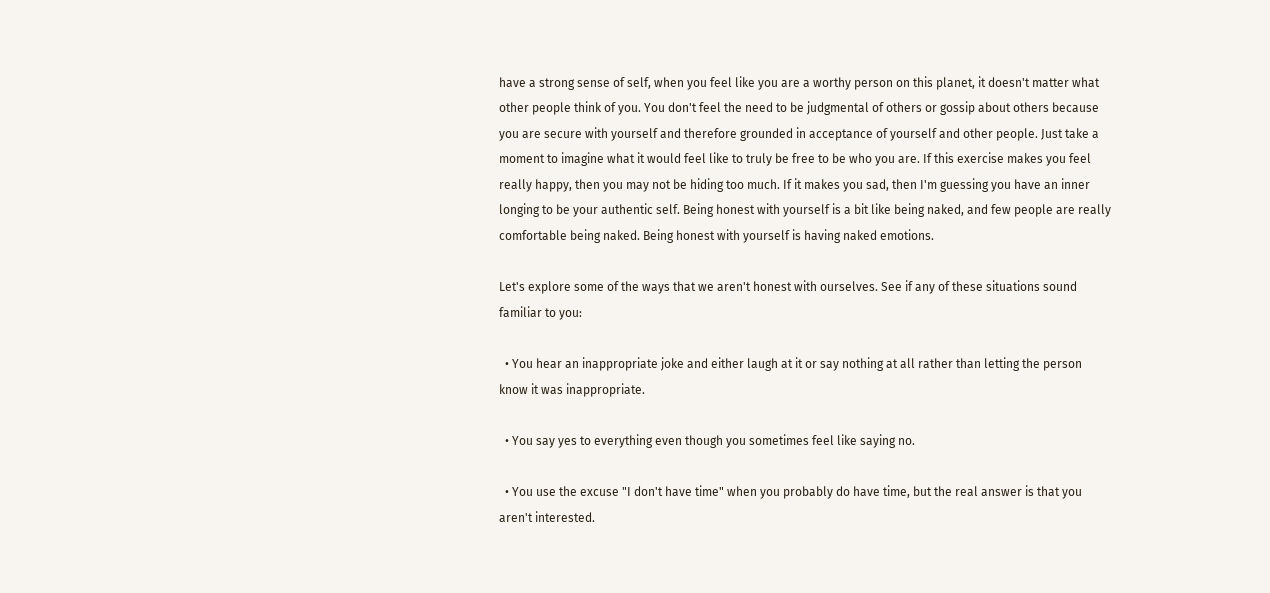have a strong sense of self, when you feel like you are a worthy person on this planet, it doesn't matter what other people think of you. You don't feel the need to be judgmental of others or gossip about others because you are secure with yourself and therefore grounded in acceptance of yourself and other people. Just take a moment to imagine what it would feel like to truly be free to be who you are. If this exercise makes you feel really happy, then you may not be hiding too much. If it makes you sad, then I'm guessing you have an inner longing to be your authentic self. Being honest with yourself is a bit like being naked, and few people are really comfortable being naked. Being honest with yourself is having naked emotions.

Let's explore some of the ways that we aren't honest with ourselves. See if any of these situations sound familiar to you:

  • You hear an inappropriate joke and either laugh at it or say nothing at all rather than letting the person know it was inappropriate.

  • You say yes to everything even though you sometimes feel like saying no.

  • You use the excuse "I don't have time" when you probably do have time, but the real answer is that you aren't interested.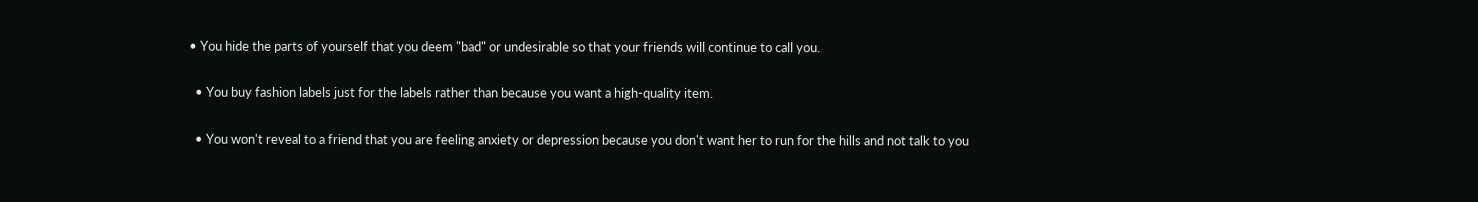• You hide the parts of yourself that you deem "bad" or undesirable so that your friends will continue to call you.

  • You buy fashion labels just for the labels rather than because you want a high-quality item.

  • You won't reveal to a friend that you are feeling anxiety or depression because you don't want her to run for the hills and not talk to you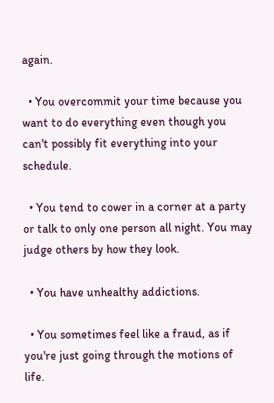again.

  • You overcommit your time because you want to do everything even though you can't possibly fit everything into your schedule.

  • You tend to cower in a corner at a party or talk to only one person all night. You may judge others by how they look.

  • You have unhealthy addictions.

  • You sometimes feel like a fraud, as if you're just going through the motions of life.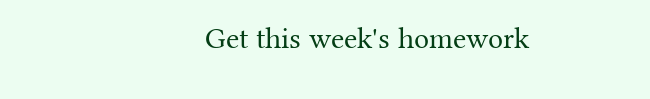Get this week's homework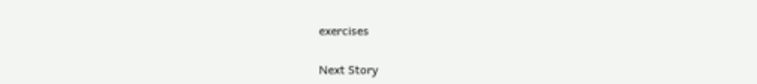exercises


Next Story